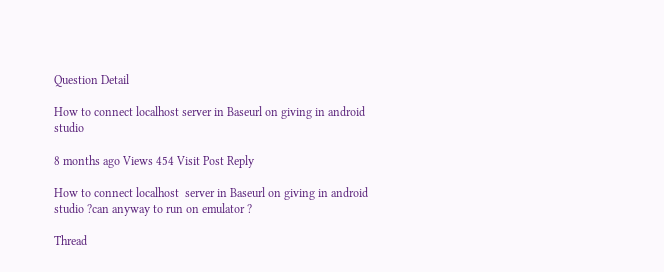Question Detail

How to connect localhost server in Baseurl on giving in android studio

8 months ago Views 454 Visit Post Reply

How to connect localhost  server in Baseurl on giving in android studio ?can anyway to run on emulator ?

Thread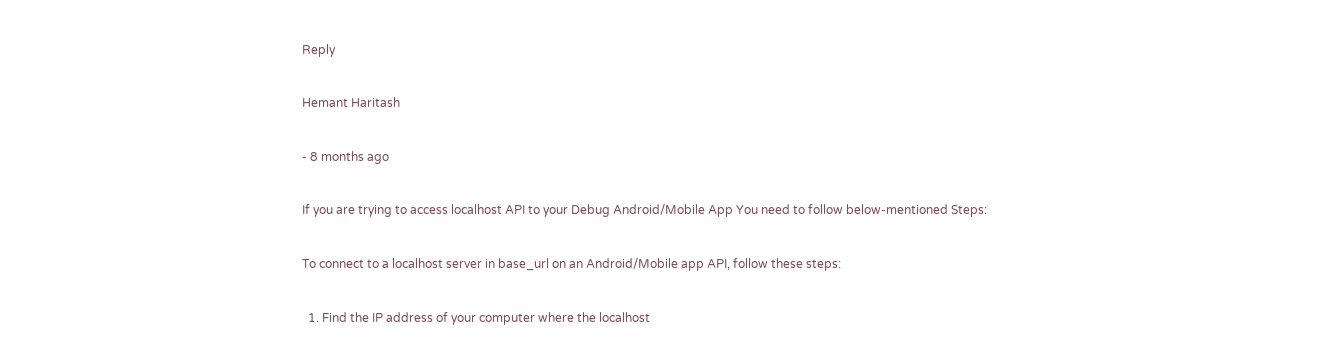Reply

Hemant Haritash

- 8 months ago

If you are trying to access localhost API to your Debug Android/Mobile App You need to follow below-mentioned Steps:

To connect to a localhost server in base_url on an Android/Mobile app API, follow these steps:

  1. Find the IP address of your computer where the localhost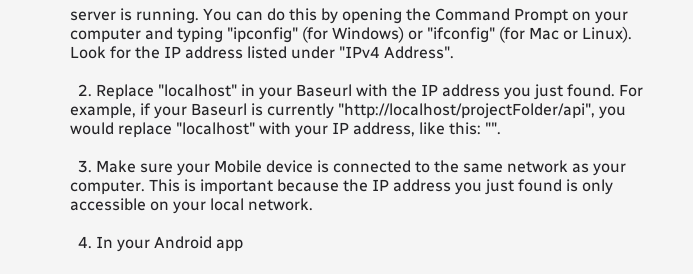server is running. You can do this by opening the Command Prompt on your computer and typing "ipconfig" (for Windows) or "ifconfig" (for Mac or Linux). Look for the IP address listed under "IPv4 Address".

  2. Replace "localhost" in your Baseurl with the IP address you just found. For example, if your Baseurl is currently "http://localhost/projectFolder/api", you would replace "localhost" with your IP address, like this: "".

  3. Make sure your Mobile device is connected to the same network as your computer. This is important because the IP address you just found is only accessible on your local network.

  4. In your Android app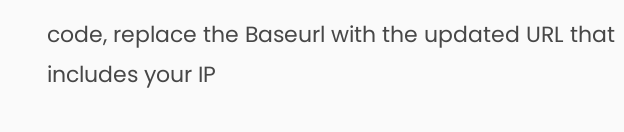code, replace the Baseurl with the updated URL that includes your IP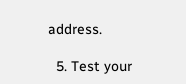address.

  5. Test your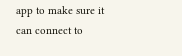app to make sure it can connect to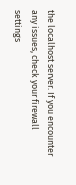the localhost server. If you encounter any issues, check your firewall settings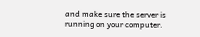and make sure the server is running on your computer.